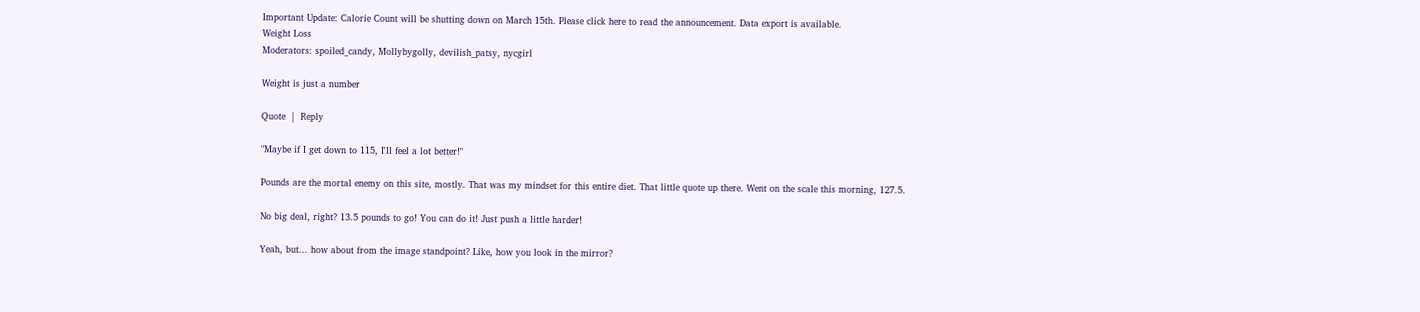Important Update: Calorie Count will be shutting down on March 15th. Please click here to read the announcement. Data export is available.
Weight Loss
Moderators: spoiled_candy, Mollybygolly, devilish_patsy, nycgirl

Weight is just a number

Quote  |  Reply

"Maybe if I get down to 115, I'll feel a lot better!"

Pounds are the mortal enemy on this site, mostly. That was my mindset for this entire diet. That little quote up there. Went on the scale this morning, 127.5.

No big deal, right? 13.5 pounds to go! You can do it! Just push a little harder!

Yeah, but... how about from the image standpoint? Like, how you look in the mirror?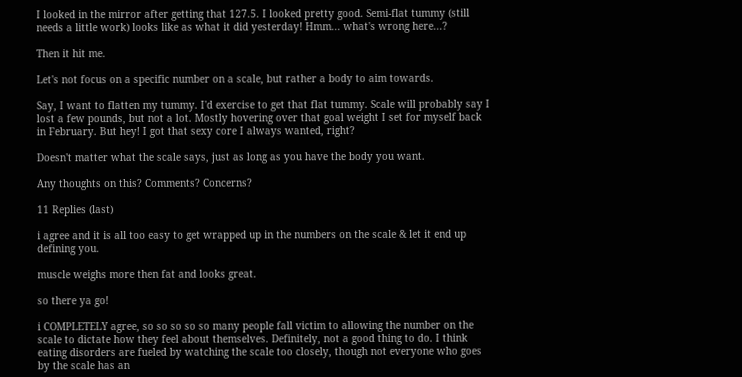I looked in the mirror after getting that 127.5. I looked pretty good. Semi-flat tummy (still needs a little work) looks like as what it did yesterday! Hmm... what's wrong here...?

Then it hit me.

Let's not focus on a specific number on a scale, but rather a body to aim towards.

Say, I want to flatten my tummy. I'd exercise to get that flat tummy. Scale will probably say I lost a few pounds, but not a lot. Mostly hovering over that goal weight I set for myself back in February. But hey! I got that sexy core I always wanted, right?

Doesn't matter what the scale says, just as long as you have the body you want.

Any thoughts on this? Comments? Concerns?

11 Replies (last)

i agree and it is all too easy to get wrapped up in the numbers on the scale & let it end up defining you.

muscle weighs more then fat and looks great.

so there ya go!

i COMPLETELY agree, so so so so so many people fall victim to allowing the number on the scale to dictate how they feel about themselves. Definitely, not a good thing to do. I think eating disorders are fueled by watching the scale too closely, though not everyone who goes by the scale has an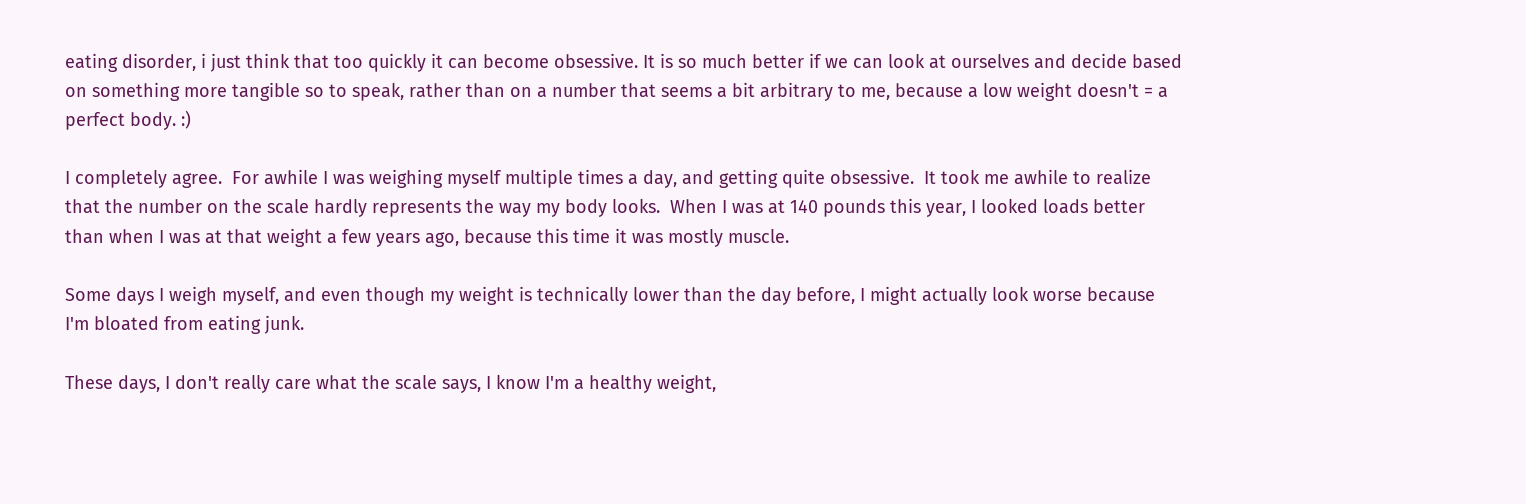eating disorder, i just think that too quickly it can become obsessive. It is so much better if we can look at ourselves and decide based on something more tangible so to speak, rather than on a number that seems a bit arbitrary to me, because a low weight doesn't = a perfect body. :)

I completely agree.  For awhile I was weighing myself multiple times a day, and getting quite obsessive.  It took me awhile to realize that the number on the scale hardly represents the way my body looks.  When I was at 140 pounds this year, I looked loads better than when I was at that weight a few years ago, because this time it was mostly muscle.

Some days I weigh myself, and even though my weight is technically lower than the day before, I might actually look worse because I'm bloated from eating junk.

These days, I don't really care what the scale says, I know I'm a healthy weight,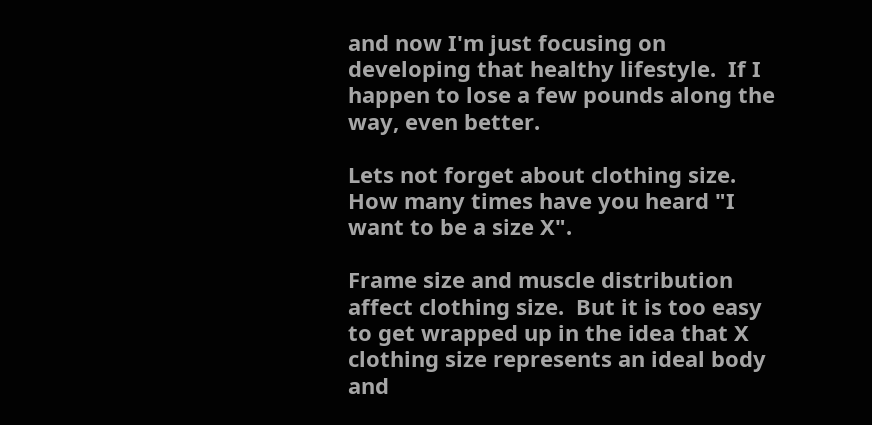and now I'm just focusing on developing that healthy lifestyle.  If I happen to lose a few pounds along the way, even better.

Lets not forget about clothing size.  How many times have you heard "I want to be a size X".

Frame size and muscle distribution affect clothing size.  But it is too easy to get wrapped up in the idea that X clothing size represents an ideal body and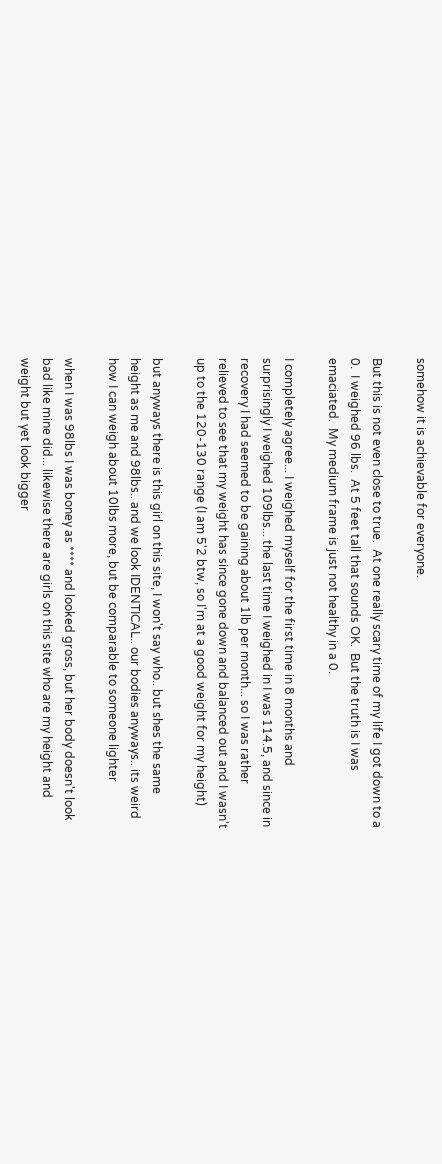somehow it is achievable for everyone.

But this is not even close to true.  At one really scary time of my life I got down to a  0.  I weighed 96 lbs.  At 5 feet tall that sounds OK.  But the truth is I was emaciated.  My medium frame is just not healthy in a 0.

I completely agree... I weighed myself for the first time in 8 months and surprisingly I weighed 109lbs... the last time I weighed in I was 114.5, and since in recovery I had seemed to be gaining about 1lb per month... so I was rather relieved to see that my weight has since gone down and balanced out and I wasn't up to the 120-130 range (I am 5'2 btw, so I'm at a good weight for my height)

but anyways there is this girl on this site, I won't say who.. but shes the same height as me and 98lbs.. and we look IDENTICAL.. our bodies anyways.. its weird how I can weigh about 10lbs more, but be comparable to someone lighter

when I was 98lbs I was boney as **** and looked gross, but her body doesn't look bad like mine did... likewise there are girls on this site who are my height and weight but yet look bigger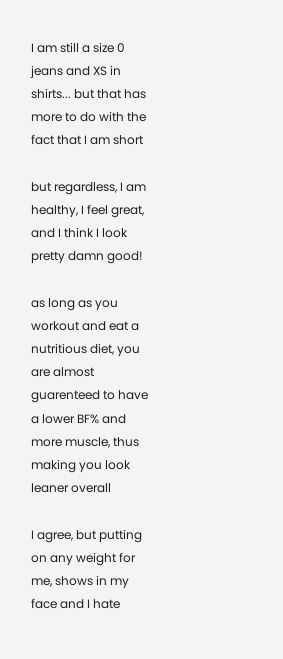I am still a size 0 jeans and XS in shirts... but that has more to do with the fact that I am short

but regardless, I am healthy, I feel great, and I think I look pretty damn good!

as long as you workout and eat a nutritious diet, you are almost guarenteed to have a lower BF% and more muscle, thus making you look leaner overall

I agree, but putting on any weight for me, shows in my face and I hate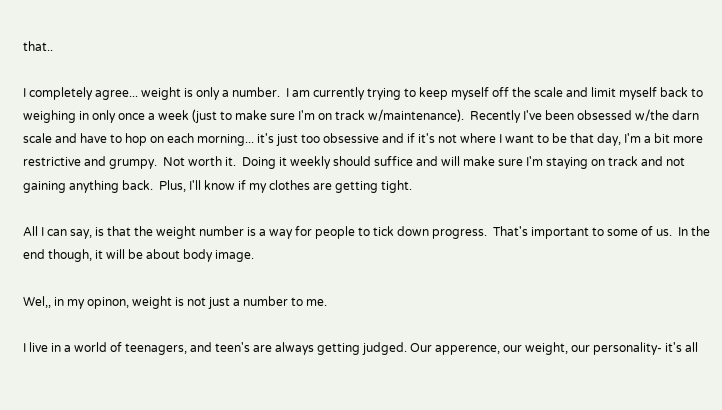that..

I completely agree... weight is only a number.  I am currently trying to keep myself off the scale and limit myself back to weighing in only once a week (just to make sure I'm on track w/maintenance).  Recently I've been obsessed w/the darn scale and have to hop on each morning... it's just too obsessive and if it's not where I want to be that day, I'm a bit more restrictive and grumpy.  Not worth it.  Doing it weekly should suffice and will make sure I'm staying on track and not gaining anything back.  Plus, I'll know if my clothes are getting tight.

All I can say, is that the weight number is a way for people to tick down progress.  That's important to some of us.  In the end though, it will be about body image.

Wel,, in my opinon, weight is not just a number to me.

I live in a world of teenagers, and teen's are always getting judged. Our apperence, our weight, our personality- it's all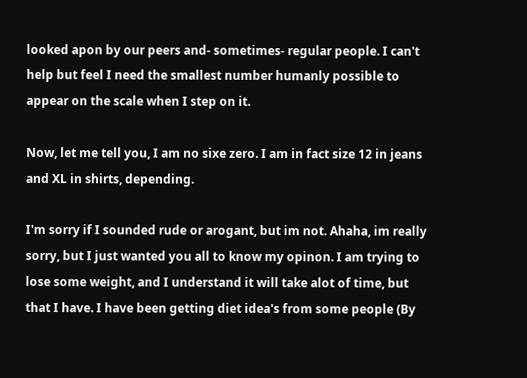looked apon by our peers and- sometimes- regular people. I can't help but feel I need the smallest number humanly possible to appear on the scale when I step on it.

Now, let me tell you, I am no sixe zero. I am in fact size 12 in jeans and XL in shirts, depending.

I'm sorry if I sounded rude or arogant, but im not. Ahaha, im really sorry, but I just wanted you all to know my opinon. I am trying to lose some weight, and I understand it will take alot of time, but that I have. I have been getting diet idea's from some people (By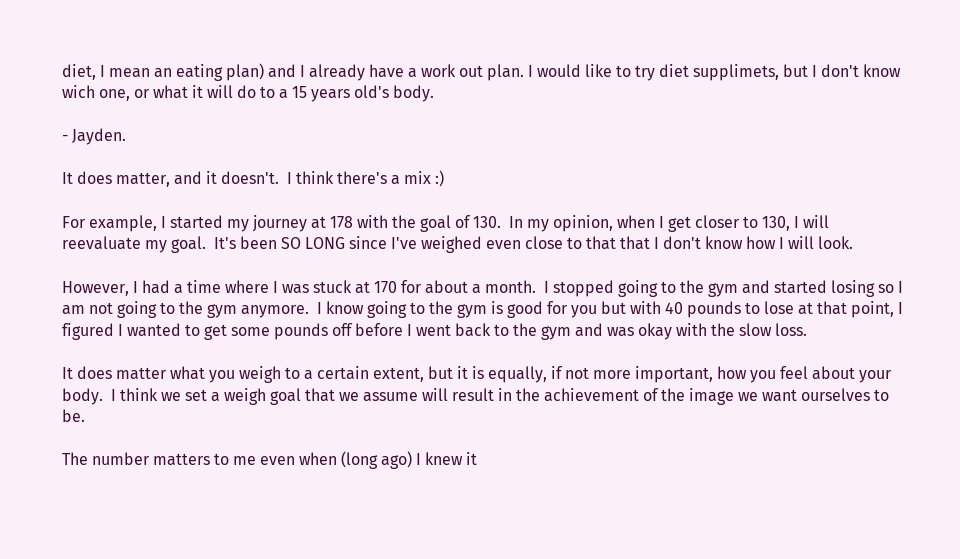diet, I mean an eating plan) and I already have a work out plan. I would like to try diet supplimets, but I don't know wich one, or what it will do to a 15 years old's body.

- Jayden.

It does matter, and it doesn't.  I think there's a mix :)

For example, I started my journey at 178 with the goal of 130.  In my opinion, when I get closer to 130, I will reevaluate my goal.  It's been SO LONG since I've weighed even close to that that I don't know how I will look.

However, I had a time where I was stuck at 170 for about a month.  I stopped going to the gym and started losing so I am not going to the gym anymore.  I know going to the gym is good for you but with 40 pounds to lose at that point, I figured I wanted to get some pounds off before I went back to the gym and was okay with the slow loss.

It does matter what you weigh to a certain extent, but it is equally, if not more important, how you feel about your body.  I think we set a weigh goal that we assume will result in the achievement of the image we want ourselves to be.

The number matters to me even when (long ago) I knew it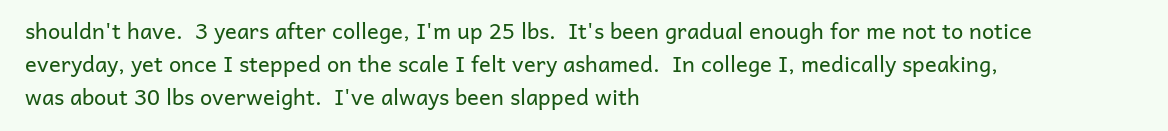shouldn't have.  3 years after college, I'm up 25 lbs.  It's been gradual enough for me not to notice everyday, yet once I stepped on the scale I felt very ashamed.  In college I, medically speaking, was about 30 lbs overweight.  I've always been slapped with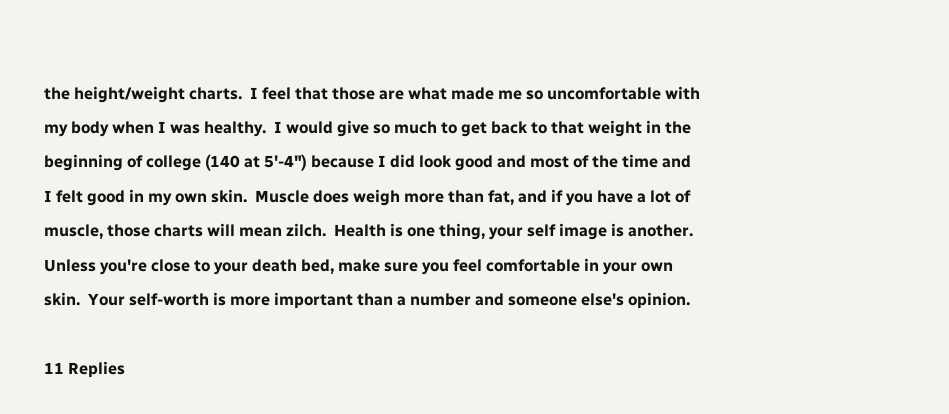the height/weight charts.  I feel that those are what made me so uncomfortable with my body when I was healthy.  I would give so much to get back to that weight in the beginning of college (140 at 5'-4") because I did look good and most of the time and I felt good in my own skin.  Muscle does weigh more than fat, and if you have a lot of muscle, those charts will mean zilch.  Health is one thing, your self image is another.  Unless you're close to your death bed, make sure you feel comfortable in your own skin.  Your self-worth is more important than a number and someone else's opinion.

11 Replies